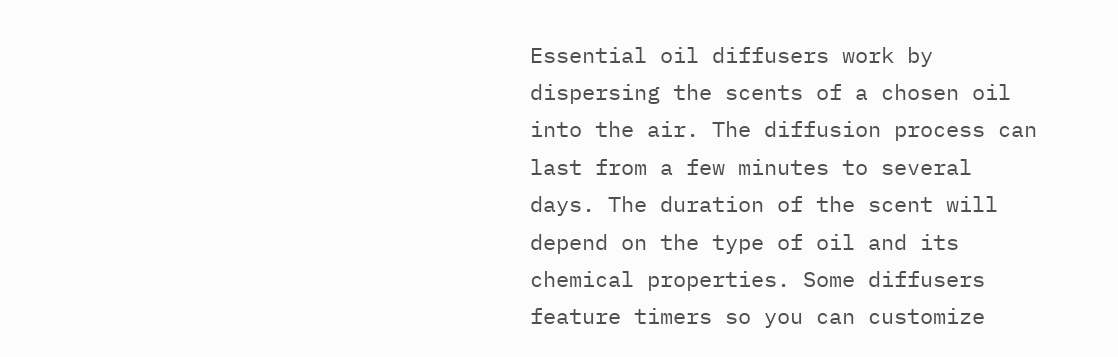Essential oil diffusers work by dispersing the scents of a chosen oil into the air. The diffusion process can last from a few minutes to several days. The duration of the scent will depend on the type of oil and its chemical properties. Some diffusers feature timers so you can customize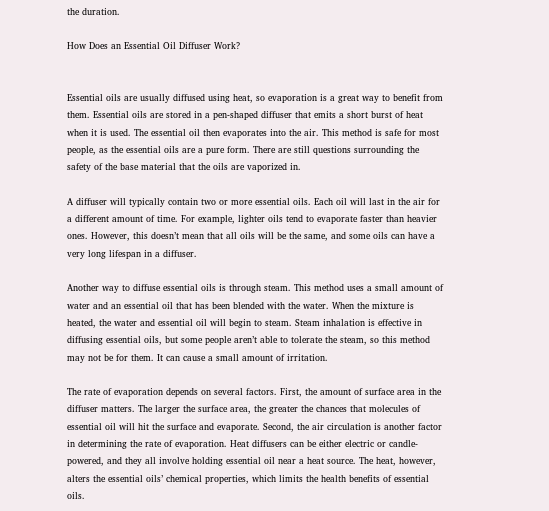the duration.

How Does an Essential Oil Diffuser Work?


Essential oils are usually diffused using heat, so evaporation is a great way to benefit from them. Essential oils are stored in a pen-shaped diffuser that emits a short burst of heat when it is used. The essential oil then evaporates into the air. This method is safe for most people, as the essential oils are a pure form. There are still questions surrounding the safety of the base material that the oils are vaporized in.

A diffuser will typically contain two or more essential oils. Each oil will last in the air for a different amount of time. For example, lighter oils tend to evaporate faster than heavier ones. However, this doesn’t mean that all oils will be the same, and some oils can have a very long lifespan in a diffuser.

Another way to diffuse essential oils is through steam. This method uses a small amount of water and an essential oil that has been blended with the water. When the mixture is heated, the water and essential oil will begin to steam. Steam inhalation is effective in diffusing essential oils, but some people aren’t able to tolerate the steam, so this method may not be for them. It can cause a small amount of irritation.

The rate of evaporation depends on several factors. First, the amount of surface area in the diffuser matters. The larger the surface area, the greater the chances that molecules of essential oil will hit the surface and evaporate. Second, the air circulation is another factor in determining the rate of evaporation. Heat diffusers can be either electric or candle-powered, and they all involve holding essential oil near a heat source. The heat, however, alters the essential oils’ chemical properties, which limits the health benefits of essential oils.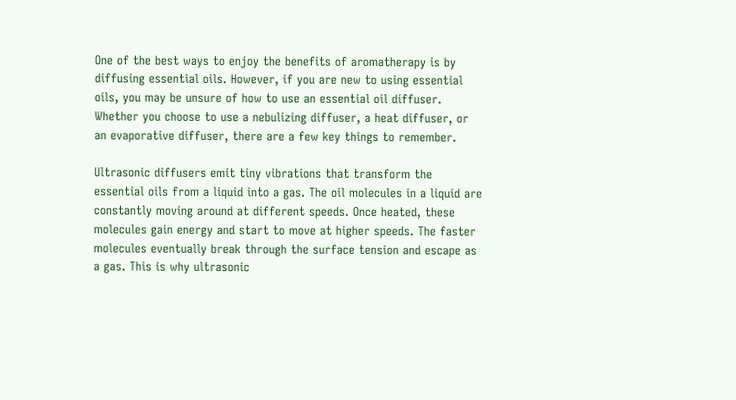One of the best ways to enjoy the benefits of aromatherapy is by diffusing essential oils. However, if you are new to using essential oils, you may be unsure of how to use an essential oil diffuser. Whether you choose to use a nebulizing diffuser, a heat diffuser, or an evaporative diffuser, there are a few key things to remember.

Ultrasonic diffusers emit tiny vibrations that transform the essential oils from a liquid into a gas. The oil molecules in a liquid are constantly moving around at different speeds. Once heated, these molecules gain energy and start to move at higher speeds. The faster molecules eventually break through the surface tension and escape as a gas. This is why ultrasonic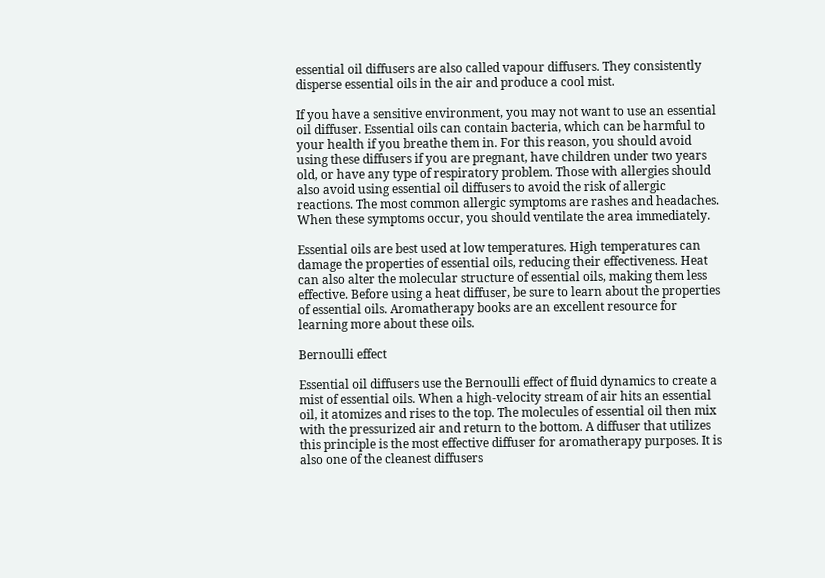essential oil diffusers are also called vapour diffusers. They consistently disperse essential oils in the air and produce a cool mist.

If you have a sensitive environment, you may not want to use an essential oil diffuser. Essential oils can contain bacteria, which can be harmful to your health if you breathe them in. For this reason, you should avoid using these diffusers if you are pregnant, have children under two years old, or have any type of respiratory problem. Those with allergies should also avoid using essential oil diffusers to avoid the risk of allergic reactions. The most common allergic symptoms are rashes and headaches. When these symptoms occur, you should ventilate the area immediately.

Essential oils are best used at low temperatures. High temperatures can damage the properties of essential oils, reducing their effectiveness. Heat can also alter the molecular structure of essential oils, making them less effective. Before using a heat diffuser, be sure to learn about the properties of essential oils. Aromatherapy books are an excellent resource for learning more about these oils.

Bernoulli effect

Essential oil diffusers use the Bernoulli effect of fluid dynamics to create a mist of essential oils. When a high-velocity stream of air hits an essential oil, it atomizes and rises to the top. The molecules of essential oil then mix with the pressurized air and return to the bottom. A diffuser that utilizes this principle is the most effective diffuser for aromatherapy purposes. It is also one of the cleanest diffusers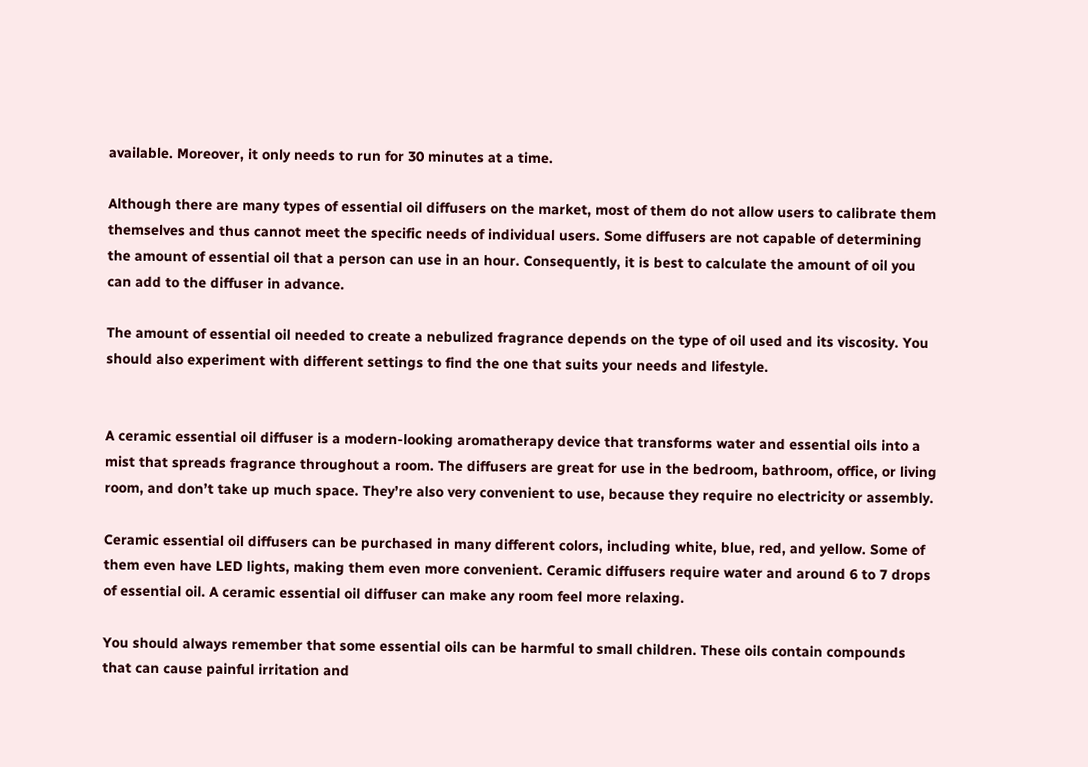available. Moreover, it only needs to run for 30 minutes at a time.

Although there are many types of essential oil diffusers on the market, most of them do not allow users to calibrate them themselves and thus cannot meet the specific needs of individual users. Some diffusers are not capable of determining the amount of essential oil that a person can use in an hour. Consequently, it is best to calculate the amount of oil you can add to the diffuser in advance.

The amount of essential oil needed to create a nebulized fragrance depends on the type of oil used and its viscosity. You should also experiment with different settings to find the one that suits your needs and lifestyle.


A ceramic essential oil diffuser is a modern-looking aromatherapy device that transforms water and essential oils into a mist that spreads fragrance throughout a room. The diffusers are great for use in the bedroom, bathroom, office, or living room, and don’t take up much space. They’re also very convenient to use, because they require no electricity or assembly.

Ceramic essential oil diffusers can be purchased in many different colors, including white, blue, red, and yellow. Some of them even have LED lights, making them even more convenient. Ceramic diffusers require water and around 6 to 7 drops of essential oil. A ceramic essential oil diffuser can make any room feel more relaxing.

You should always remember that some essential oils can be harmful to small children. These oils contain compounds that can cause painful irritation and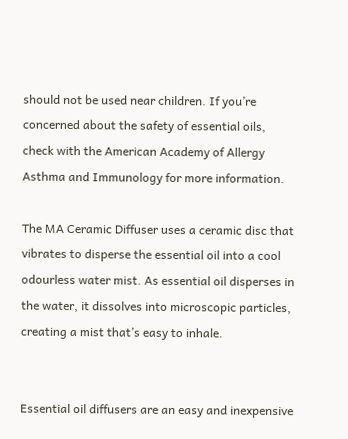should not be used near children. If you’re concerned about the safety of essential oils, check with the American Academy of Allergy Asthma and Immunology for more information.

The MA Ceramic Diffuser uses a ceramic disc that vibrates to disperse the essential oil into a cool odourless water mist. As essential oil disperses in the water, it dissolves into microscopic particles, creating a mist that’s easy to inhale.


Essential oil diffusers are an easy and inexpensive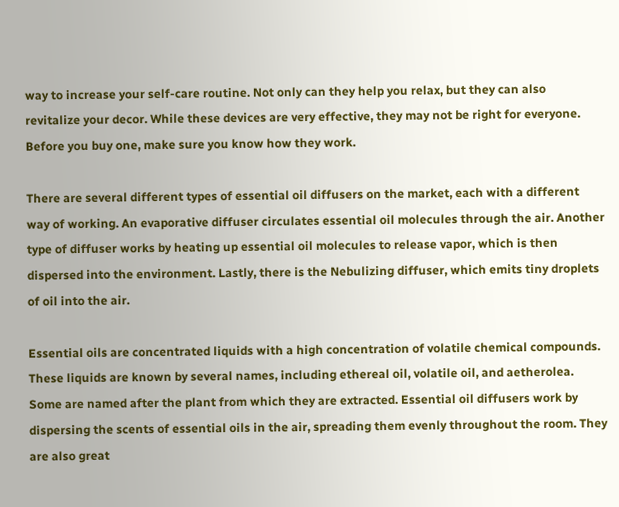way to increase your self-care routine. Not only can they help you relax, but they can also revitalize your decor. While these devices are very effective, they may not be right for everyone. Before you buy one, make sure you know how they work.

There are several different types of essential oil diffusers on the market, each with a different way of working. An evaporative diffuser circulates essential oil molecules through the air. Another type of diffuser works by heating up essential oil molecules to release vapor, which is then dispersed into the environment. Lastly, there is the Nebulizing diffuser, which emits tiny droplets of oil into the air.

Essential oils are concentrated liquids with a high concentration of volatile chemical compounds. These liquids are known by several names, including ethereal oil, volatile oil, and aetherolea. Some are named after the plant from which they are extracted. Essential oil diffusers work by dispersing the scents of essential oils in the air, spreading them evenly throughout the room. They are also great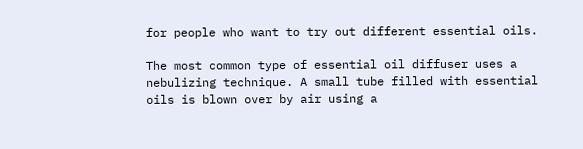for people who want to try out different essential oils.

The most common type of essential oil diffuser uses a nebulizing technique. A small tube filled with essential oils is blown over by air using a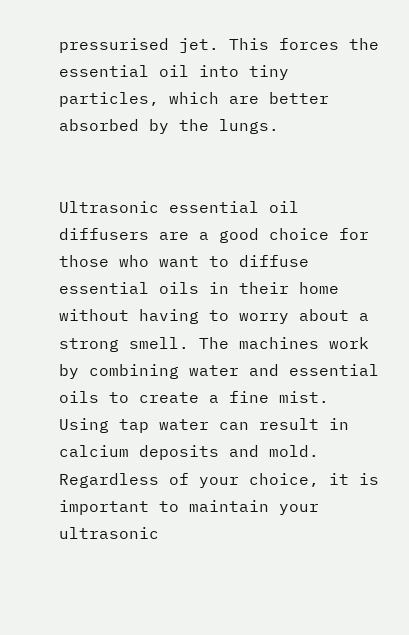pressurised jet. This forces the essential oil into tiny particles, which are better absorbed by the lungs.


Ultrasonic essential oil diffusers are a good choice for those who want to diffuse essential oils in their home without having to worry about a strong smell. The machines work by combining water and essential oils to create a fine mist. Using tap water can result in calcium deposits and mold. Regardless of your choice, it is important to maintain your ultrasonic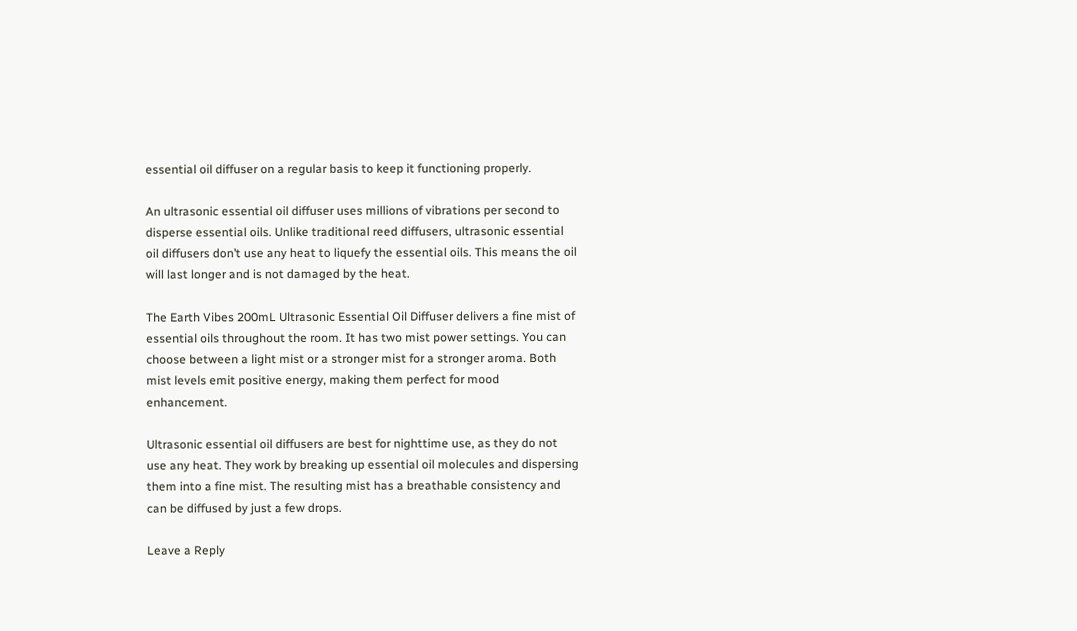essential oil diffuser on a regular basis to keep it functioning properly.

An ultrasonic essential oil diffuser uses millions of vibrations per second to disperse essential oils. Unlike traditional reed diffusers, ultrasonic essential oil diffusers don’t use any heat to liquefy the essential oils. This means the oil will last longer and is not damaged by the heat.

The Earth Vibes 200mL Ultrasonic Essential Oil Diffuser delivers a fine mist of essential oils throughout the room. It has two mist power settings. You can choose between a light mist or a stronger mist for a stronger aroma. Both mist levels emit positive energy, making them perfect for mood enhancement.

Ultrasonic essential oil diffusers are best for nighttime use, as they do not use any heat. They work by breaking up essential oil molecules and dispersing them into a fine mist. The resulting mist has a breathable consistency and can be diffused by just a few drops.

Leave a Reply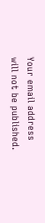Your email address will not be published.